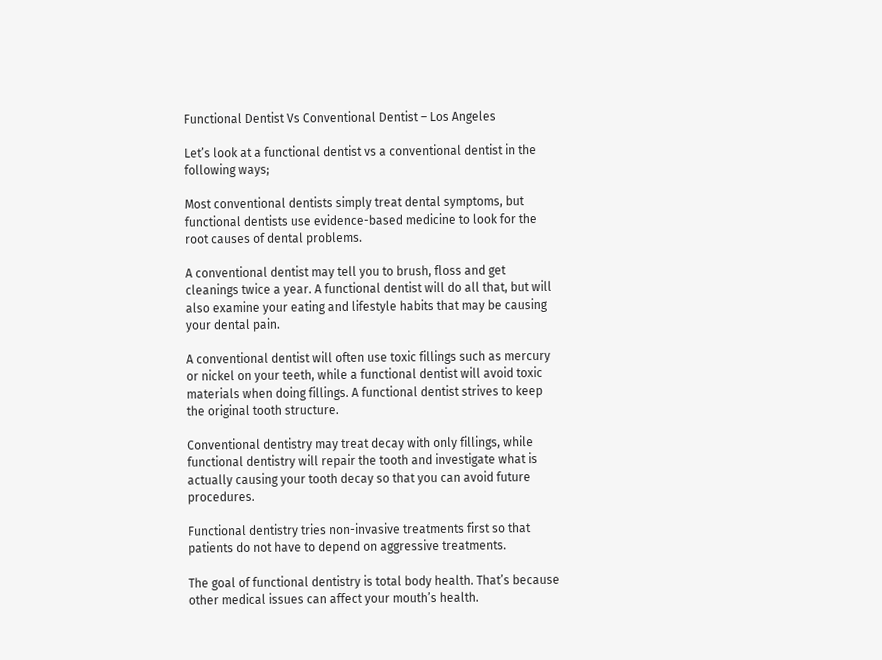Functional Dentist Vs Conventional Dentist – Los Angeles

Let’s look at a functional dentist vs a conventional dentist in the following ways;

Most conventional dentists simply treat dental symptoms, but functional dentists use evidence-based medicine to look for the root causes of dental problems.

A conventional dentist may tell you to brush, floss and get cleanings twice a year. A functional dentist will do all that, but will also examine your eating and lifestyle habits that may be causing your dental pain.

A conventional dentist will often use toxic fillings such as mercury or nickel on your teeth, while a functional dentist will avoid toxic materials when doing fillings. A functional dentist strives to keep the original tooth structure.

Conventional dentistry may treat decay with only fillings, while functional dentistry will repair the tooth and investigate what is actually causing your tooth decay so that you can avoid future procedures.

Functional dentistry tries non-invasive treatments first so that patients do not have to depend on aggressive treatments.

The goal of functional dentistry is total body health. That’s because other medical issues can affect your mouth’s health.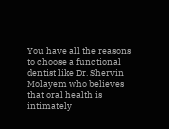You have all the reasons to choose a functional dentist like Dr. Shervin Molayem who believes that oral health is intimately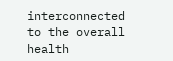interconnected to the overall health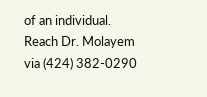of an individual. Reach Dr. Molayem via (424) 382-0290